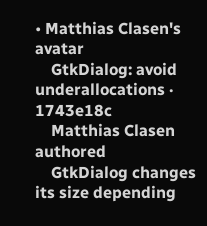• Matthias Clasen's avatar
    GtkDialog: avoid underallocations · 1743e18c
    Matthias Clasen authored
    GtkDialog changes its size depending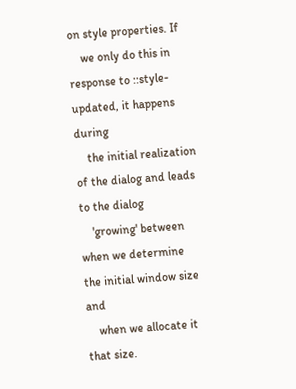on style properties. If
    we only do this in response to ::style-updated, it happens during
    the initial realization of the dialog and leads to the dialog
    'growing' between when we determine the initial window size and
    when we allocate it that size.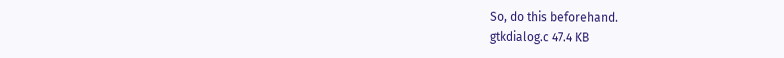So, do this beforehand.
gtkdialog.c 47.4 KB